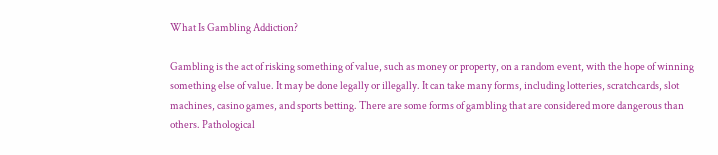What Is Gambling Addiction?

Gambling is the act of risking something of value, such as money or property, on a random event, with the hope of winning something else of value. It may be done legally or illegally. It can take many forms, including lotteries, scratchcards, slot machines, casino games, and sports betting. There are some forms of gambling that are considered more dangerous than others. Pathological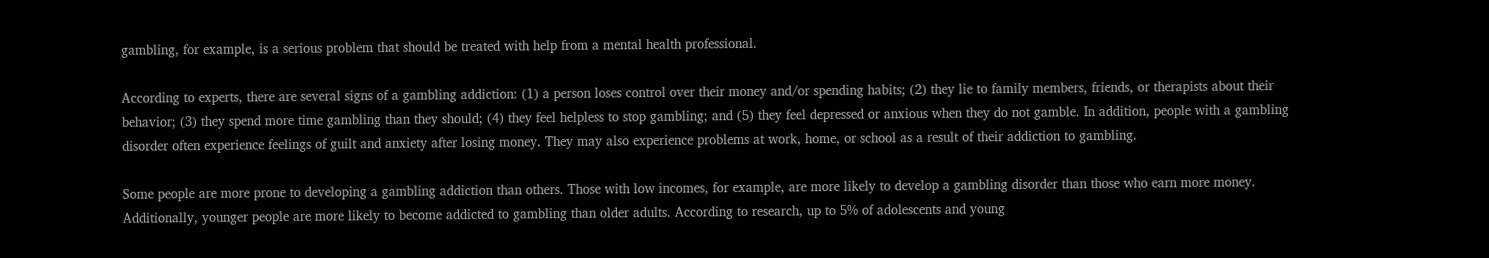gambling, for example, is a serious problem that should be treated with help from a mental health professional.

According to experts, there are several signs of a gambling addiction: (1) a person loses control over their money and/or spending habits; (2) they lie to family members, friends, or therapists about their behavior; (3) they spend more time gambling than they should; (4) they feel helpless to stop gambling; and (5) they feel depressed or anxious when they do not gamble. In addition, people with a gambling disorder often experience feelings of guilt and anxiety after losing money. They may also experience problems at work, home, or school as a result of their addiction to gambling.

Some people are more prone to developing a gambling addiction than others. Those with low incomes, for example, are more likely to develop a gambling disorder than those who earn more money. Additionally, younger people are more likely to become addicted to gambling than older adults. According to research, up to 5% of adolescents and young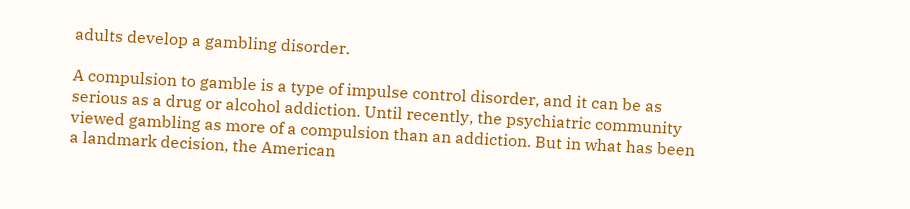adults develop a gambling disorder.

A compulsion to gamble is a type of impulse control disorder, and it can be as serious as a drug or alcohol addiction. Until recently, the psychiatric community viewed gambling as more of a compulsion than an addiction. But in what has been a landmark decision, the American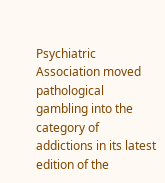Psychiatric Association moved pathological gambling into the category of addictions in its latest edition of the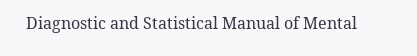Diagnostic and Statistical Manual of Mental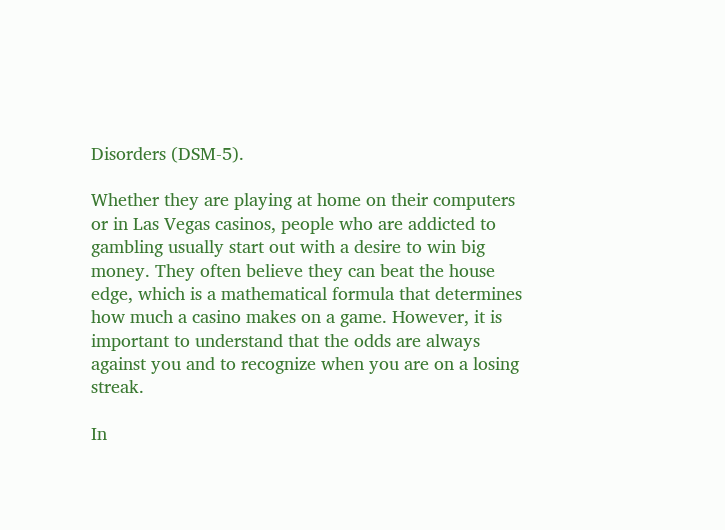Disorders (DSM-5).

Whether they are playing at home on their computers or in Las Vegas casinos, people who are addicted to gambling usually start out with a desire to win big money. They often believe they can beat the house edge, which is a mathematical formula that determines how much a casino makes on a game. However, it is important to understand that the odds are always against you and to recognize when you are on a losing streak.

In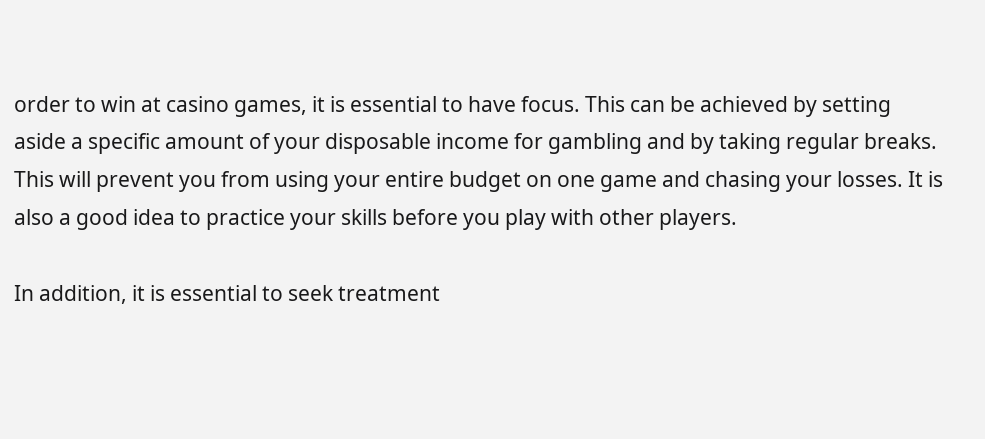order to win at casino games, it is essential to have focus. This can be achieved by setting aside a specific amount of your disposable income for gambling and by taking regular breaks. This will prevent you from using your entire budget on one game and chasing your losses. It is also a good idea to practice your skills before you play with other players.

In addition, it is essential to seek treatment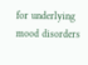for underlying mood disorders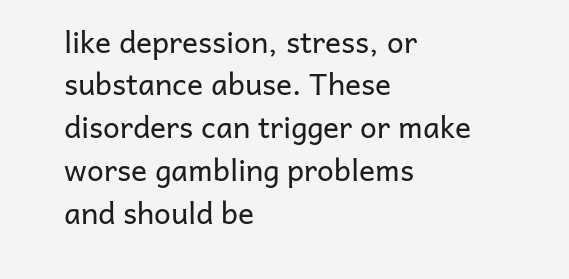like depression, stress, or substance abuse. These disorders can trigger or make worse gambling problems and should be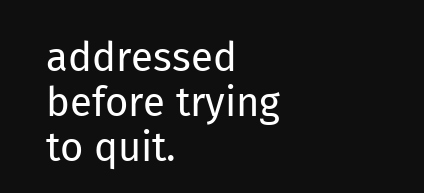addressed before trying to quit.